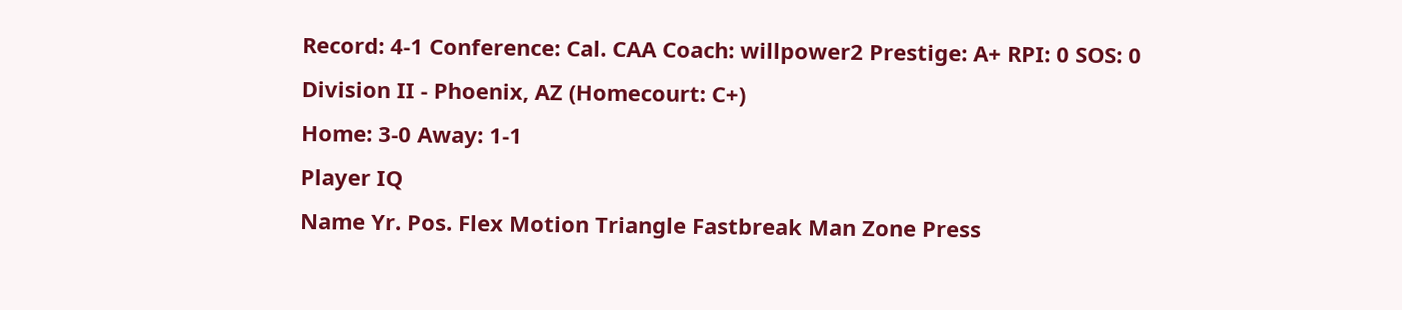Record: 4-1 Conference: Cal. CAA Coach: willpower2 Prestige: A+ RPI: 0 SOS: 0
Division II - Phoenix, AZ (Homecourt: C+)
Home: 3-0 Away: 1-1
Player IQ
Name Yr. Pos. Flex Motion Triangle Fastbreak Man Zone Press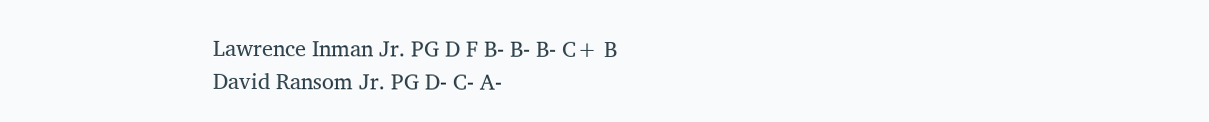Lawrence Inman Jr. PG D F B- B- B- C+ B
David Ransom Jr. PG D- C- A-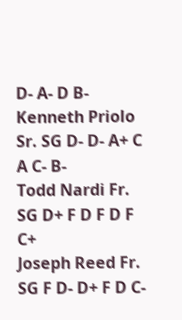D- A- D B-
Kenneth Priolo Sr. SG D- D- A+ C A C- B-
Todd Nardi Fr. SG D+ F D F D F C+
Joseph Reed Fr. SG F D- D+ F D C-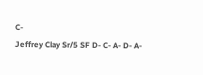C-
Jeffrey Clay Sr/5 SF D- C- A- D- A-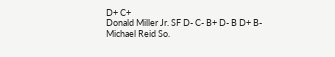D+ C+
Donald Miller Jr. SF D- C- B+ D- B D+ B-
Michael Reid So.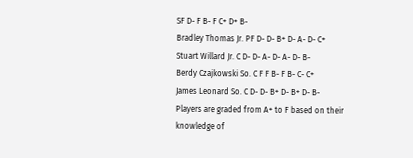SF D- F B- F C+ D+ B-
Bradley Thomas Jr. PF D- D- B+ D- A- D- C+
Stuart Willard Jr. C D- D- A- D- A- D- B-
Berdy Czajkowski So. C F F B- F B- C- C+
James Leonard So. C D- D- B+ D- B+ D- B-
Players are graded from A+ to F based on their knowledge of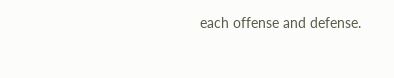each offense and defense.